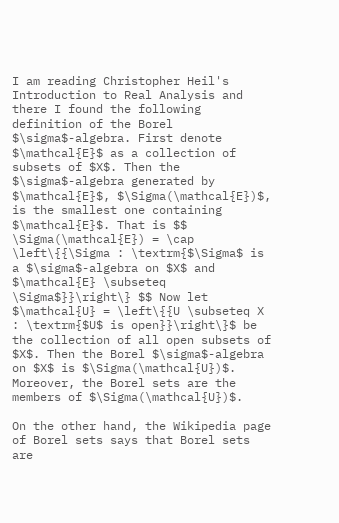I am reading Christopher Heil's Introduction to Real Analysis and there I found the following definition of the Borel $\sigma$-algebra. First denote $\mathcal{E}$ as a collection of subsets of $X$. Then the $\sigma$-algebra generated by $\mathcal{E}$, $\Sigma(\mathcal{E})$, is the smallest one containing $\mathcal{E}$. That is $$ \Sigma(\mathcal{E}) = \cap \left\{{\Sigma : \textrm{$\Sigma$ is a $\sigma$-algebra on $X$ and $\mathcal{E} \subseteq \Sigma$}}\right\} $$ Now let $\mathcal{U} = \left\{{U \subseteq X : \textrm{$U$ is open}}\right\}$ be the collection of all open subsets of $X$. Then the Borel $\sigma$-algebra on $X$ is $\Sigma(\mathcal{U})$. Moreover, the Borel sets are the members of $\Sigma(\mathcal{U})$.

On the other hand, the Wikipedia page of Borel sets says that Borel sets are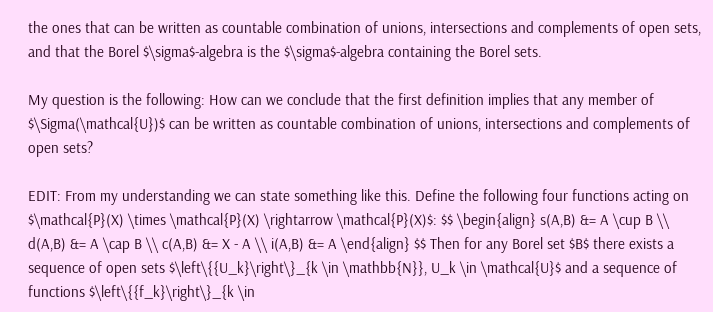the ones that can be written as countable combination of unions, intersections and complements of open sets, and that the Borel $\sigma$-algebra is the $\sigma$-algebra containing the Borel sets.

My question is the following: How can we conclude that the first definition implies that any member of $\Sigma(\mathcal{U})$ can be written as countable combination of unions, intersections and complements of open sets?

EDIT: From my understanding we can state something like this. Define the following four functions acting on $\mathcal{P}(X) \times \mathcal{P}(X) \rightarrow \mathcal{P}(X)$: $$ \begin{align} s(A,B) &= A \cup B \\ d(A,B) &= A \cap B \\ c(A,B) &= X - A \\ i(A,B) &= A \end{align} $$ Then for any Borel set $B$ there exists a sequence of open sets $\left\{{U_k}\right\}_{k \in \mathbb{N}}, U_k \in \mathcal{U}$ and a sequence of functions $\left\{{f_k}\right\}_{k \in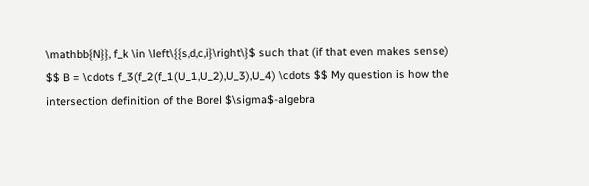\mathbb{N}}, f_k \in \left\{{s,d,c,i}\right\}$ such that (if that even makes sense) $$ B = \cdots f_3(f_2(f_1(U_1,U_2),U_3),U_4) \cdots $$ My question is how the intersection definition of the Borel $\sigma$-algebra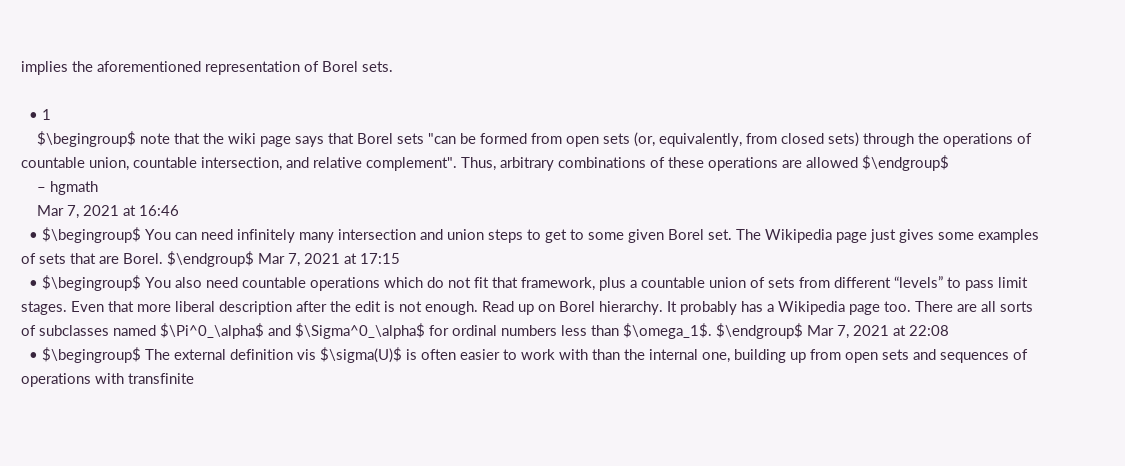implies the aforementioned representation of Borel sets.

  • 1
    $\begingroup$ note that the wiki page says that Borel sets "can be formed from open sets (or, equivalently, from closed sets) through the operations of countable union, countable intersection, and relative complement". Thus, arbitrary combinations of these operations are allowed $\endgroup$
    – hgmath
    Mar 7, 2021 at 16:46
  • $\begingroup$ You can need infinitely many intersection and union steps to get to some given Borel set. The Wikipedia page just gives some examples of sets that are Borel. $\endgroup$ Mar 7, 2021 at 17:15
  • $\begingroup$ You also need countable operations which do not fit that framework, plus a countable union of sets from different “levels” to pass limit stages. Even that more liberal description after the edit is not enough. Read up on Borel hierarchy. It probably has a Wikipedia page too. There are all sorts of subclasses named $\Pi^0_\alpha$ and $\Sigma^0_\alpha$ for ordinal numbers less than $\omega_1$. $\endgroup$ Mar 7, 2021 at 22:08
  • $\begingroup$ The external definition vis $\sigma(U)$ is often easier to work with than the internal one, building up from open sets and sequences of operations with transfinite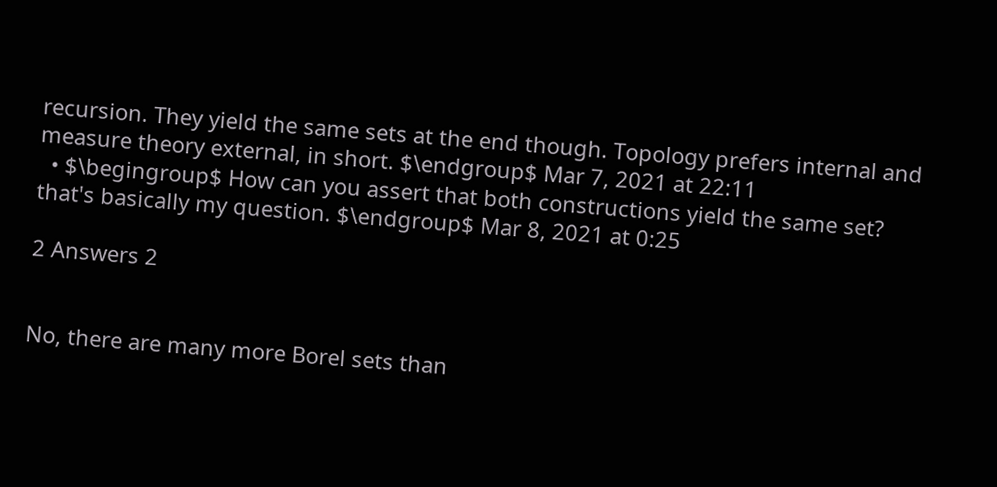recursion. They yield the same sets at the end though. Topology prefers internal and measure theory external, in short. $\endgroup$ Mar 7, 2021 at 22:11
  • $\begingroup$ How can you assert that both constructions yield the same set? that's basically my question. $\endgroup$ Mar 8, 2021 at 0:25

2 Answers 2


No, there are many more Borel sets than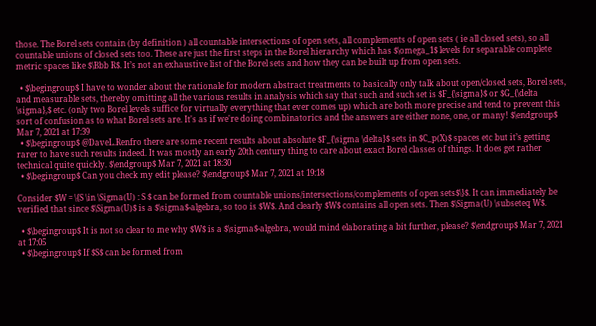those. The Borel sets contain (by definition ) all countable intersections of open sets, all complements of open sets ( ie all closed sets), so all countable unions of closed sets too. These are just the first steps in the Borel hierarchy which has $\omega_1$ levels for separable complete metric spaces like $\Bbb R$. It’s not an exhaustive list of the Borel sets and how they can be built up from open sets.

  • $\begingroup$ I have to wonder about the rationale for modern abstract treatments to basically only talk about open/closed sets, Borel sets, and measurable sets, thereby omitting all the various results in analysis which say that such and such set is $F_{\sigma}$ or $G_{\delta \sigma},$ etc. (only two Borel levels suffice for virtually everything that ever comes up) which are both more precise and tend to prevent this sort of confusion as to what Borel sets are. It's as if we're doing combinatorics and the answers are either none, one, or many! $\endgroup$ Mar 7, 2021 at 17:39
  • $\begingroup$ @DaveL.Renfro there are some recent results about absolute $F_{\sigma \delta}$ sets in $C_p(X)$ spaces etc but it’s getting rarer to have such results indeed. It was mostly an early 20th century thing to care about exact Borel classes of things. It does get rather technical quite quickly. $\endgroup$ Mar 7, 2021 at 18:30
  • $\begingroup$ Can you check my edit please? $\endgroup$ Mar 7, 2021 at 19:18

Consider $W = \{S \in \Sigma(U) : S $ can be formed from countable unions/intersections/complements of open sets$\}$. It can immediately be verified that since $\Sigma(U)$ is a $\sigma$-algebra, so too is $W$. And clearly $W$ contains all open sets. Then $\Sigma(U) \subseteq W$.

  • $\begingroup$ It is not so clear to me why $W$ is a $\sigma$-algebra, would mind elaborating a bit further, please? $\endgroup$ Mar 7, 2021 at 17:05
  • $\begingroup$ If $S$ can be formed from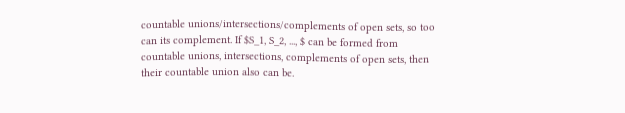countable unions/intersections/complements of open sets, so too can its complement. If $S_1, S_2, ..., $ can be formed from countable unions, intersections, complements of open sets, then their countable union also can be.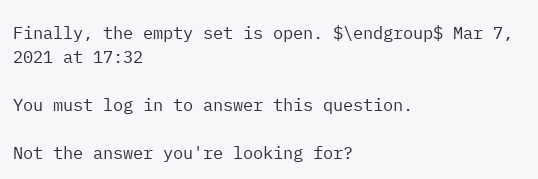Finally, the empty set is open. $\endgroup$ Mar 7, 2021 at 17:32

You must log in to answer this question.

Not the answer you're looking for?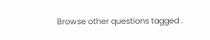Browse other questions tagged .